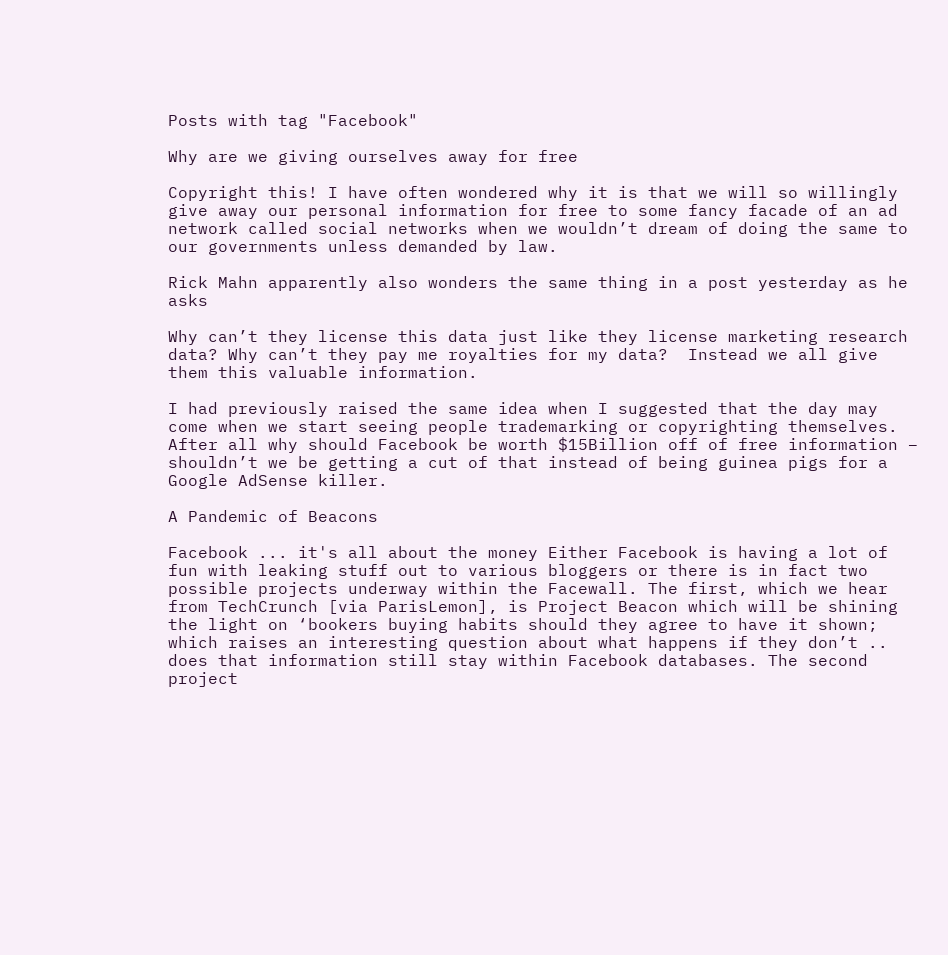Posts with tag "Facebook"

Why are we giving ourselves away for free

Copyright this! I have often wondered why it is that we will so willingly give away our personal information for free to some fancy facade of an ad network called social networks when we wouldn’t dream of doing the same to our governments unless demanded by law.

Rick Mahn apparently also wonders the same thing in a post yesterday as he asks

Why can’t they license this data just like they license marketing research data? Why can’t they pay me royalties for my data?  Instead we all give them this valuable information.

I had previously raised the same idea when I suggested that the day may come when we start seeing people trademarking or copyrighting themselves. After all why should Facebook be worth $15Billion off of free information – shouldn’t we be getting a cut of that instead of being guinea pigs for a Google AdSense killer.

A Pandemic of Beacons

Facebook ... it's all about the money Either Facebook is having a lot of fun with leaking stuff out to various bloggers or there is in fact two possible projects underway within the Facewall. The first, which we hear from TechCrunch [via ParisLemon], is Project Beacon which will be shining the light on ‘bookers buying habits should they agree to have it shown; which raises an interesting question about what happens if they don’t .. does that information still stay within Facebook databases. The second project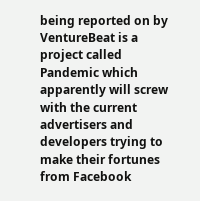being reported on by VentureBeat is a project called Pandemic which apparently will screw with the current advertisers and developers trying to make their fortunes from Facebook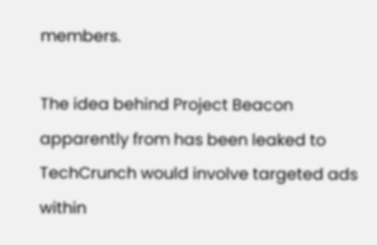members.

The idea behind Project Beacon apparently from has been leaked to TechCrunch would involve targeted ads within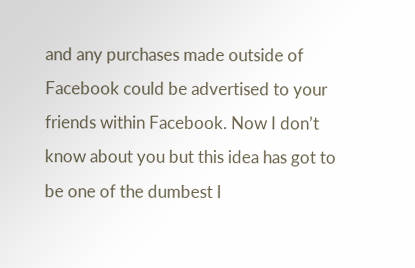and any purchases made outside of Facebook could be advertised to your friends within Facebook. Now I don’t know about you but this idea has got to be one of the dumbest I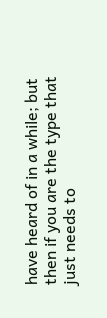have heard of in a while; but then if you are the type that just needs to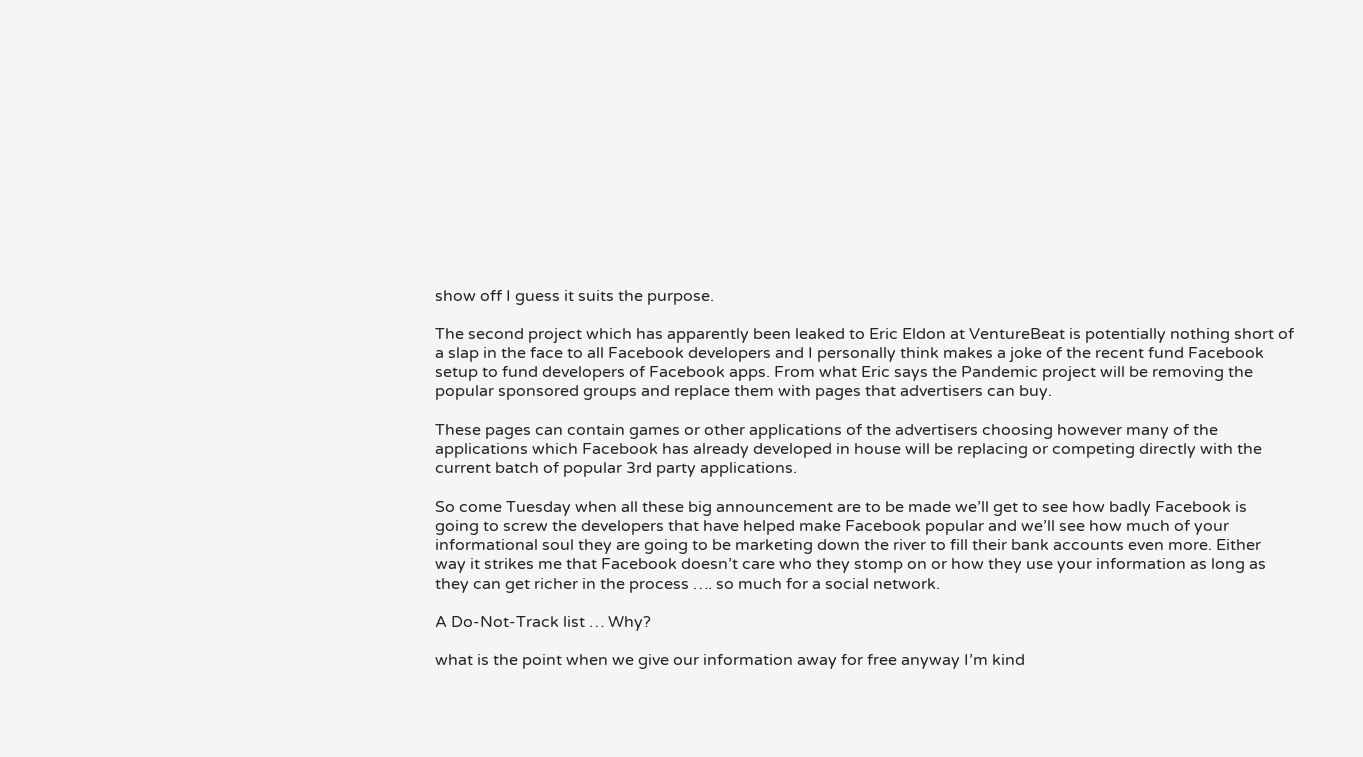show off I guess it suits the purpose.

The second project which has apparently been leaked to Eric Eldon at VentureBeat is potentially nothing short of a slap in the face to all Facebook developers and I personally think makes a joke of the recent fund Facebook setup to fund developers of Facebook apps. From what Eric says the Pandemic project will be removing the popular sponsored groups and replace them with pages that advertisers can buy.

These pages can contain games or other applications of the advertisers choosing however many of the applications which Facebook has already developed in house will be replacing or competing directly with the current batch of popular 3rd party applications.

So come Tuesday when all these big announcement are to be made we’ll get to see how badly Facebook is going to screw the developers that have helped make Facebook popular and we’ll see how much of your informational soul they are going to be marketing down the river to fill their bank accounts even more. Either way it strikes me that Facebook doesn’t care who they stomp on or how they use your information as long as they can get richer in the process …. so much for a social network.

A Do-Not-Track list … Why?

what is the point when we give our information away for free anyway I’m kind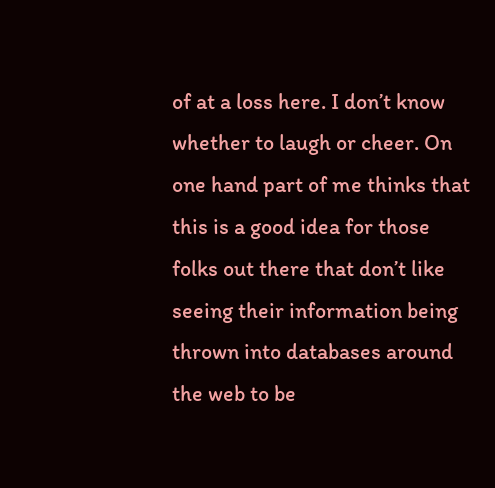of at a loss here. I don’t know whether to laugh or cheer. On one hand part of me thinks that this is a good idea for those folks out there that don’t like seeing their information being thrown into databases around the web to be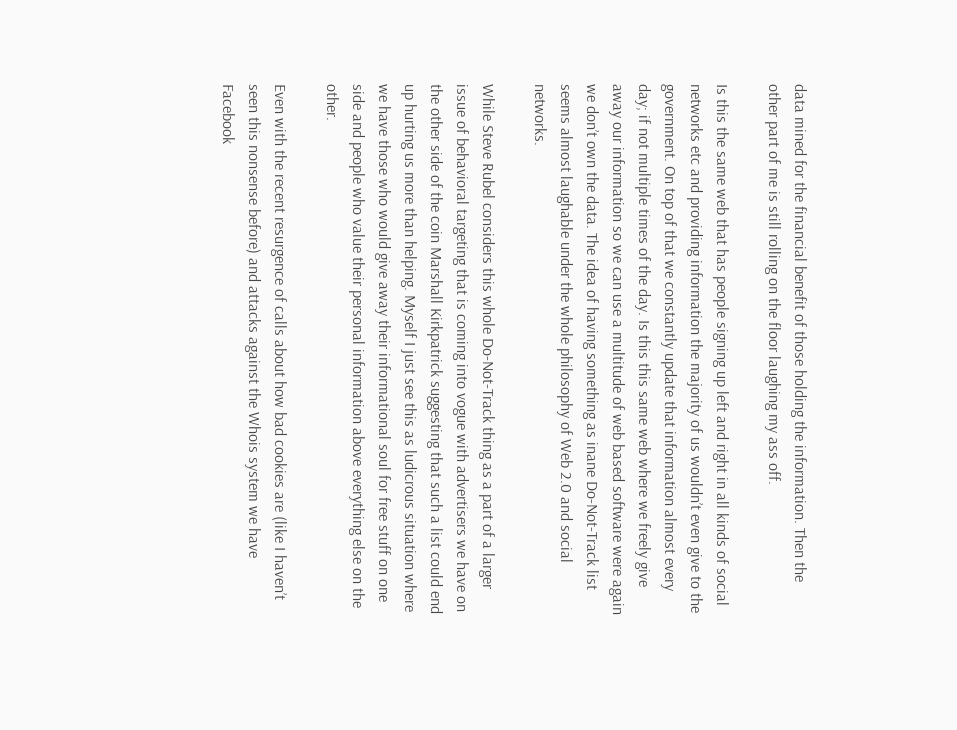data mined for the financial benefit of those holding the information. Then the other part of me is still rolling on the floor laughing my ass off.

Is this the same web that has people signing up left and right in all kinds of social networks etc and providing information the majority of us wouldn’t even give to the government. On top of that we constantly update that information almost every day; if not multiple times of the day. Is this this same web where we freely give away our information so we can use a multitude of web based software were again we don’t own the data. The idea of having something as inane Do-Not-Track list seems almost laughable under the whole philosophy of Web 2.0 and social networks.

While Steve Rubel considers this whole Do-Not-Track thing as a part of a larger issue of behavioral targeting that is coming into vogue with advertisers we have on the other side of the coin Marshall Kirkpatrick suggesting that such a list could end up hurting us more than helping. Myself I just see this as ludicrous situation where we have those who would give away their informational soul for free stuff on one side and people who value their personal information above everything else on the other.

Even with the recent resurgence of calls about how bad cookies are (like I haven’t seen this nonsense before) and attacks against the Whois system we have Facebook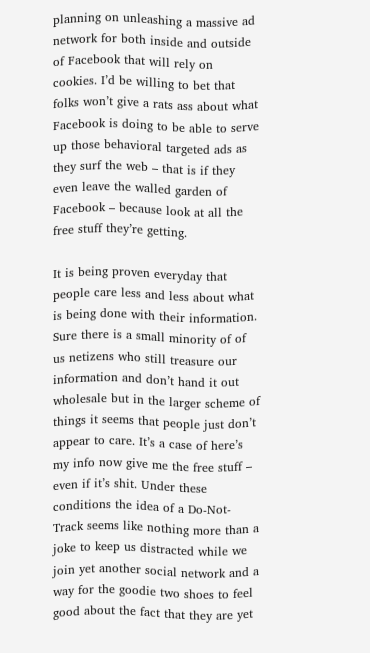planning on unleashing a massive ad network for both inside and outside of Facebook that will rely on cookies. I’d be willing to bet that folks won’t give a rats ass about what Facebook is doing to be able to serve up those behavioral targeted ads as they surf the web – that is if they even leave the walled garden of Facebook – because look at all the free stuff they’re getting.

It is being proven everyday that people care less and less about what is being done with their information. Sure there is a small minority of of us netizens who still treasure our information and don’t hand it out wholesale but in the larger scheme of things it seems that people just don’t appear to care. It’s a case of here’s my info now give me the free stuff – even if it’s shit. Under these conditions the idea of a Do-Not-Track seems like nothing more than a joke to keep us distracted while we join yet another social network and a way for the goodie two shoes to feel good about the fact that they are yet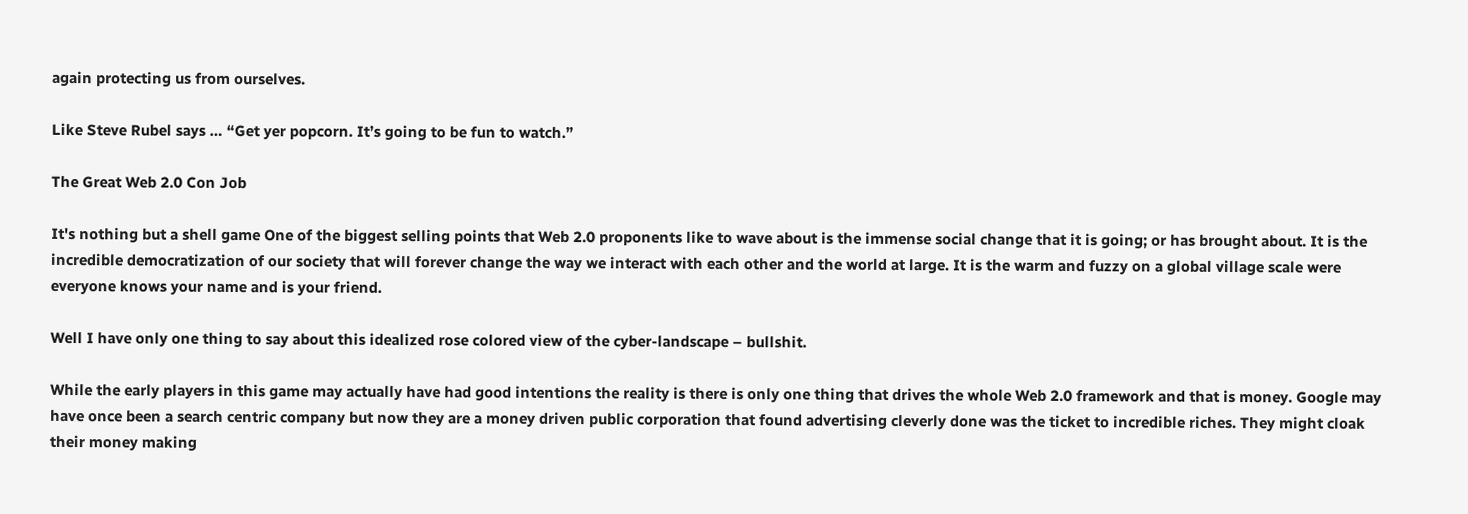again protecting us from ourselves.

Like Steve Rubel says … “Get yer popcorn. It’s going to be fun to watch.”

The Great Web 2.0 Con Job

It's nothing but a shell game One of the biggest selling points that Web 2.0 proponents like to wave about is the immense social change that it is going; or has brought about. It is the incredible democratization of our society that will forever change the way we interact with each other and the world at large. It is the warm and fuzzy on a global village scale were everyone knows your name and is your friend.

Well I have only one thing to say about this idealized rose colored view of the cyber-landscape – bullshit.

While the early players in this game may actually have had good intentions the reality is there is only one thing that drives the whole Web 2.0 framework and that is money. Google may have once been a search centric company but now they are a money driven public corporation that found advertising cleverly done was the ticket to incredible riches. They might cloak their money making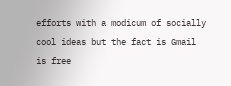efforts with a modicum of socially cool ideas but the fact is Gmail is free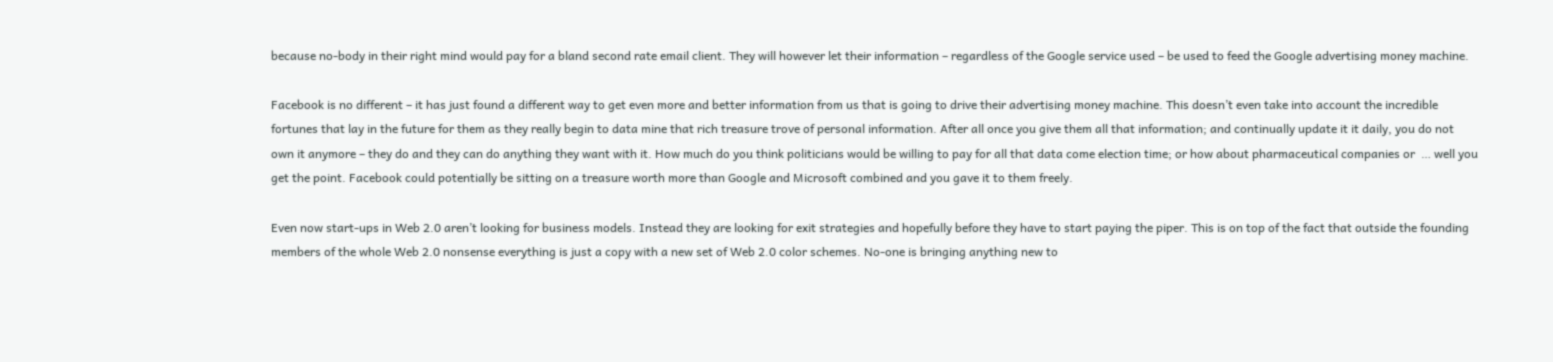because no-body in their right mind would pay for a bland second rate email client. They will however let their information – regardless of the Google service used – be used to feed the Google advertising money machine.

Facebook is no different – it has just found a different way to get even more and better information from us that is going to drive their advertising money machine. This doesn’t even take into account the incredible fortunes that lay in the future for them as they really begin to data mine that rich treasure trove of personal information. After all once you give them all that information; and continually update it it daily, you do not own it anymore – they do and they can do anything they want with it. How much do you think politicians would be willing to pay for all that data come election time; or how about pharmaceutical companies or  … well you get the point. Facebook could potentially be sitting on a treasure worth more than Google and Microsoft combined and you gave it to them freely.

Even now start-ups in Web 2.0 aren’t looking for business models. Instead they are looking for exit strategies and hopefully before they have to start paying the piper. This is on top of the fact that outside the founding members of the whole Web 2.0 nonsense everything is just a copy with a new set of Web 2.0 color schemes. No-one is bringing anything new to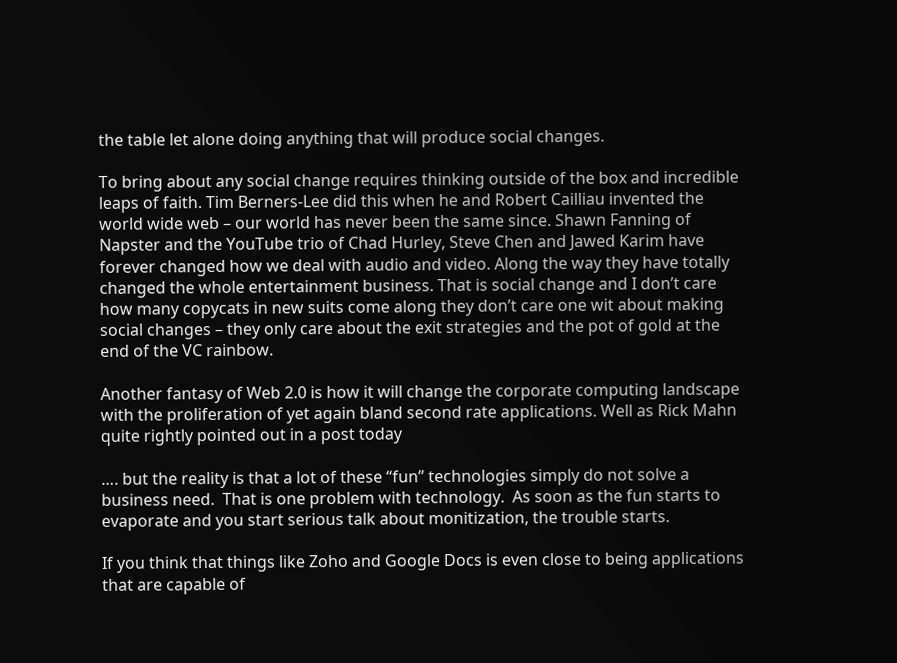the table let alone doing anything that will produce social changes.

To bring about any social change requires thinking outside of the box and incredible leaps of faith. Tim Berners-Lee did this when he and Robert Cailliau invented the world wide web – our world has never been the same since. Shawn Fanning of Napster and the YouTube trio of Chad Hurley, Steve Chen and Jawed Karim have forever changed how we deal with audio and video. Along the way they have totally changed the whole entertainment business. That is social change and I don’t care how many copycats in new suits come along they don’t care one wit about making social changes – they only care about the exit strategies and the pot of gold at the end of the VC rainbow.

Another fantasy of Web 2.0 is how it will change the corporate computing landscape with the proliferation of yet again bland second rate applications. Well as Rick Mahn quite rightly pointed out in a post today

…. but the reality is that a lot of these “fun” technologies simply do not solve a business need.  That is one problem with technology.  As soon as the fun starts to evaporate and you start serious talk about monitization, the trouble starts.

If you think that things like Zoho and Google Docs is even close to being applications that are capable of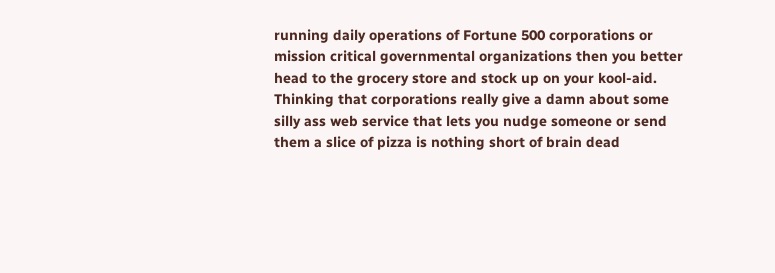running daily operations of Fortune 500 corporations or mission critical governmental organizations then you better head to the grocery store and stock up on your kool-aid. Thinking that corporations really give a damn about some silly ass web service that lets you nudge someone or send them a slice of pizza is nothing short of brain dead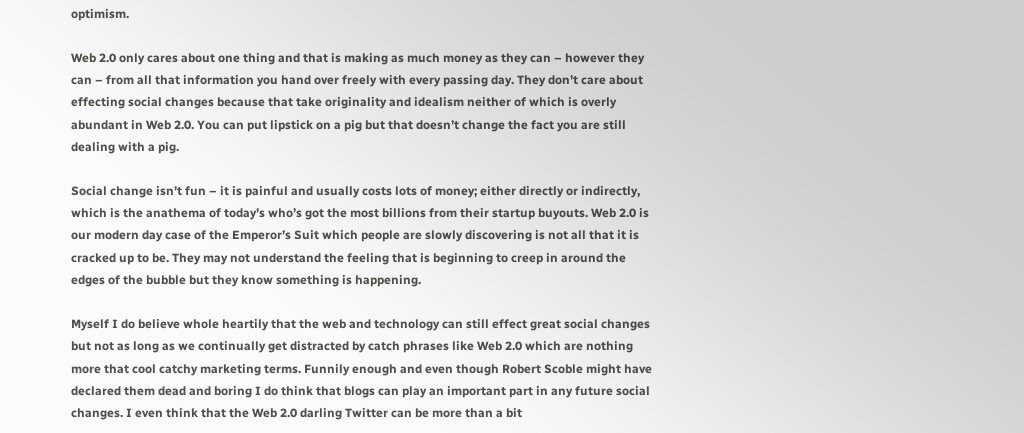optimism.

Web 2.0 only cares about one thing and that is making as much money as they can – however they can – from all that information you hand over freely with every passing day. They don’t care about effecting social changes because that take originality and idealism neither of which is overly abundant in Web 2.0. You can put lipstick on a pig but that doesn’t change the fact you are still dealing with a pig.

Social change isn’t fun – it is painful and usually costs lots of money; either directly or indirectly, which is the anathema of today’s who’s got the most billions from their startup buyouts. Web 2.0 is our modern day case of the Emperor’s Suit which people are slowly discovering is not all that it is cracked up to be. They may not understand the feeling that is beginning to creep in around the edges of the bubble but they know something is happening.

Myself I do believe whole heartily that the web and technology can still effect great social changes but not as long as we continually get distracted by catch phrases like Web 2.0 which are nothing more that cool catchy marketing terms. Funnily enough and even though Robert Scoble might have declared them dead and boring I do think that blogs can play an important part in any future social changes. I even think that the Web 2.0 darling Twitter can be more than a bit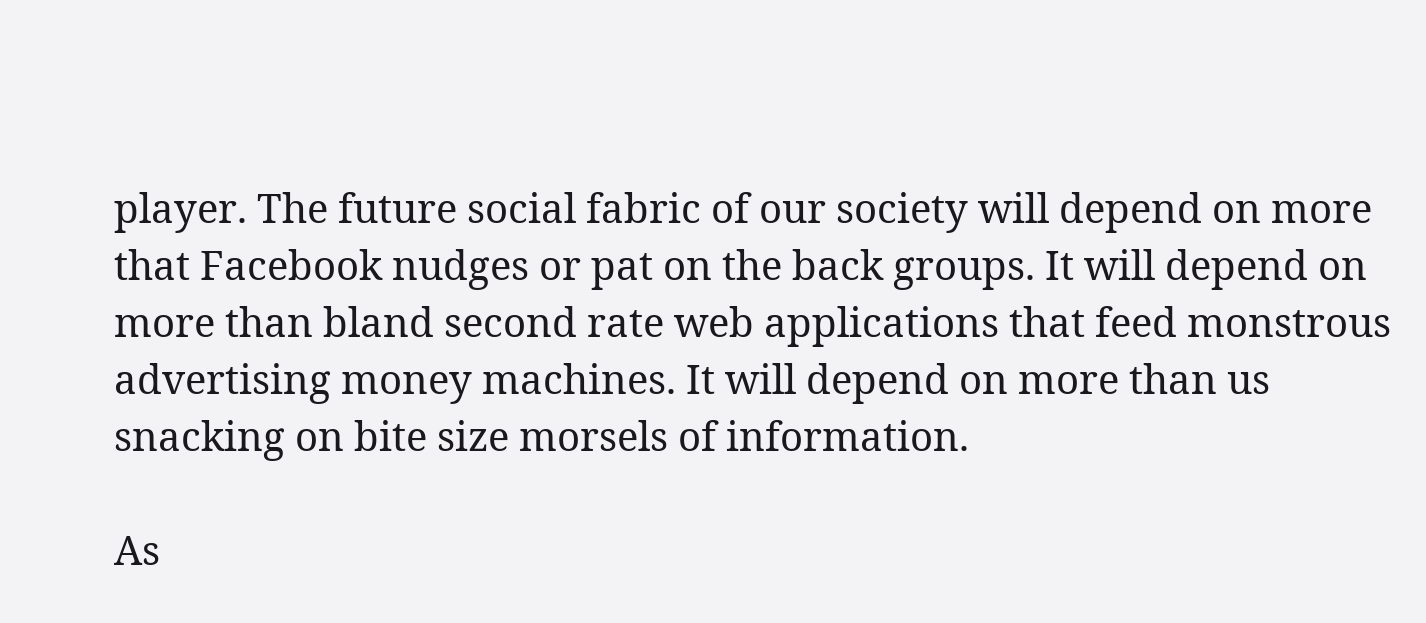player. The future social fabric of our society will depend on more that Facebook nudges or pat on the back groups. It will depend on more than bland second rate web applications that feed monstrous advertising money machines. It will depend on more than us snacking on bite size morsels of information.

As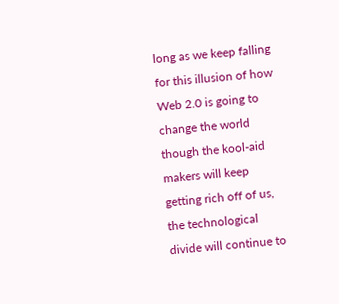long as we keep falling for this illusion of how Web 2.0 is going to change the world though the kool-aid makers will keep getting rich off of us, the technological divide will continue to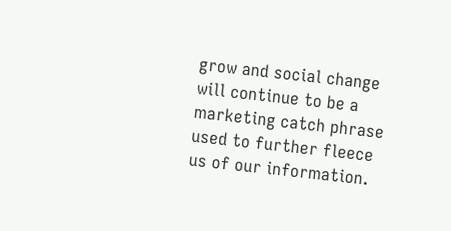grow and social change will continue to be a marketing catch phrase used to further fleece us of our information.